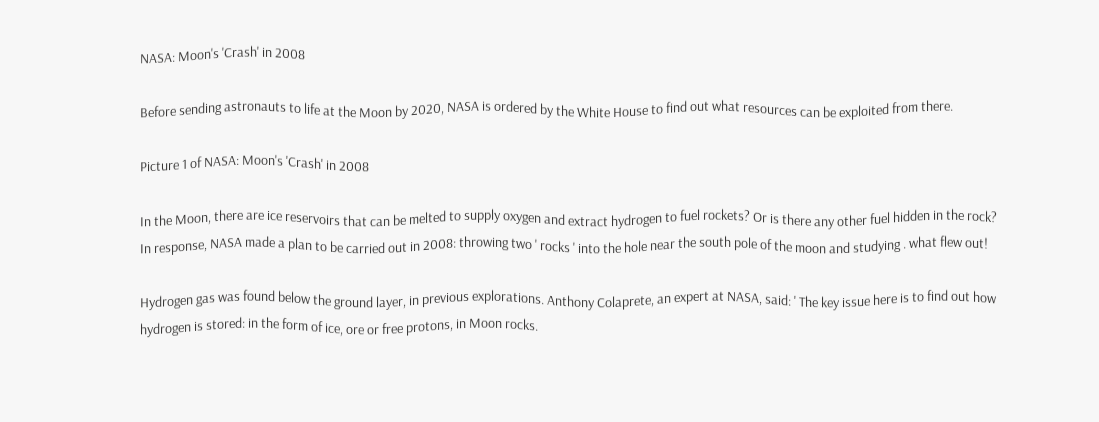NASA: Moon's 'Crash' in 2008

Before sending astronauts to life at the Moon by 2020, NASA is ordered by the White House to find out what resources can be exploited from there.

Picture 1 of NASA: Moon's 'Crash' in 2008

In the Moon, there are ice reservoirs that can be melted to supply oxygen and extract hydrogen to fuel rockets? Or is there any other fuel hidden in the rock? In response, NASA made a plan to be carried out in 2008: throwing two ' rocks ' into the hole near the south pole of the moon and studying . what flew out!

Hydrogen gas was found below the ground layer, in previous explorations. Anthony Colaprete, an expert at NASA, said: ' The key issue here is to find out how hydrogen is stored: in the form of ice, ore or free protons, in Moon rocks.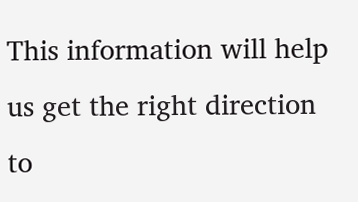This information will help us get the right direction to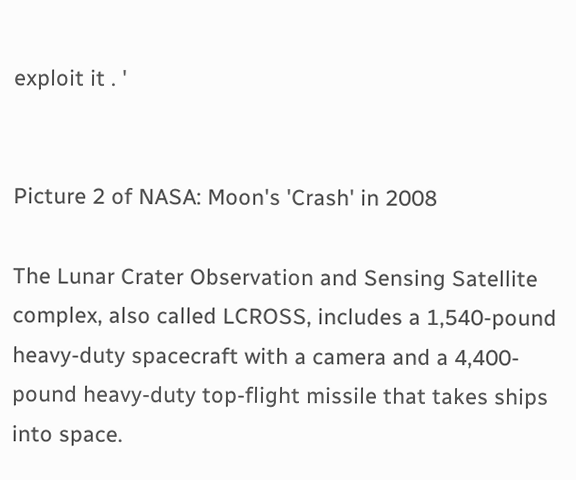exploit it . '


Picture 2 of NASA: Moon's 'Crash' in 2008

The Lunar Crater Observation and Sensing Satellite complex, also called LCROSS, includes a 1,540-pound heavy-duty spacecraft with a camera and a 4,400-pound heavy-duty top-flight missile that takes ships into space.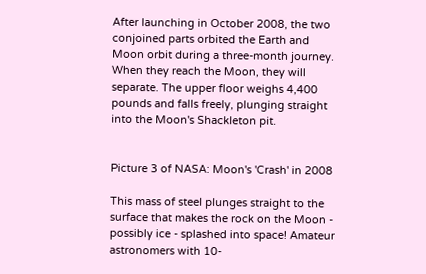After launching in October 2008, the two conjoined parts orbited the Earth and Moon orbit during a three-month journey. When they reach the Moon, they will separate. The upper floor weighs 4,400 pounds and falls freely, plunging straight into the Moon's Shackleton pit.


Picture 3 of NASA: Moon's 'Crash' in 2008

This mass of steel plunges straight to the surface that makes the rock on the Moon - possibly ice - splashed into space! Amateur astronomers with 10-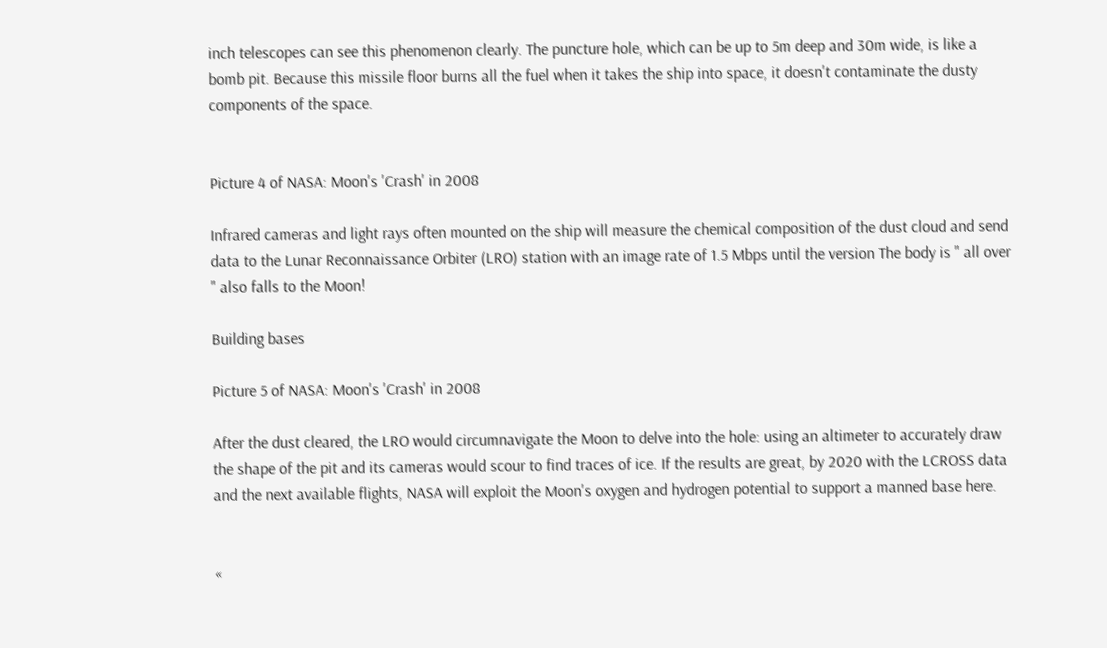inch telescopes can see this phenomenon clearly. The puncture hole, which can be up to 5m deep and 30m wide, is like a bomb pit. Because this missile floor burns all the fuel when it takes the ship into space, it doesn't contaminate the dusty components of the space.


Picture 4 of NASA: Moon's 'Crash' in 2008

Infrared cameras and light rays often mounted on the ship will measure the chemical composition of the dust cloud and send data to the Lunar Reconnaissance Orbiter (LRO) station with an image rate of 1.5 Mbps until the version The body is " all over " also falls to the Moon!

Building bases

Picture 5 of NASA: Moon's 'Crash' in 2008

After the dust cleared, the LRO would circumnavigate the Moon to delve into the hole: using an altimeter to accurately draw the shape of the pit and its cameras would scour to find traces of ice. If the results are great, by 2020 with the LCROSS data and the next available flights, NASA will exploit the Moon's oxygen and hydrogen potential to support a manned base here.


«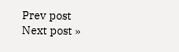Prev post
Next post »